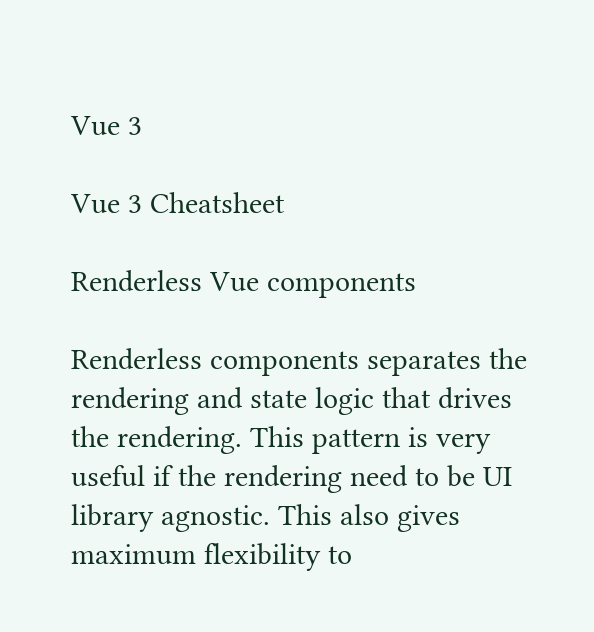Vue 3

Vue 3 Cheatsheet

Renderless Vue components

Renderless components separates the rendering and state logic that drives the rendering. This pattern is very useful if the rendering need to be UI library agnostic. This also gives maximum flexibility to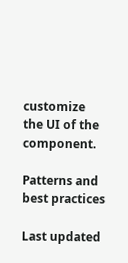customize the UI of the component.

Patterns and best practices

Last updated